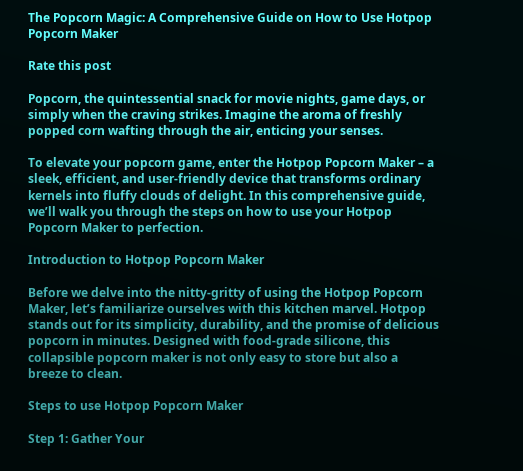The Popcorn Magic: A Comprehensive Guide on How to Use Hotpop Popcorn Maker

Rate this post

Popcorn, the quintessential snack for movie nights, game days, or simply when the craving strikes. Imagine the aroma of freshly popped corn wafting through the air, enticing your senses.

To elevate your popcorn game, enter the Hotpop Popcorn Maker – a sleek, efficient, and user-friendly device that transforms ordinary kernels into fluffy clouds of delight. In this comprehensive guide, we’ll walk you through the steps on how to use your Hotpop Popcorn Maker to perfection.

Introduction to Hotpop Popcorn Maker

Before we delve into the nitty-gritty of using the Hotpop Popcorn Maker, let’s familiarize ourselves with this kitchen marvel. Hotpop stands out for its simplicity, durability, and the promise of delicious popcorn in minutes. Designed with food-grade silicone, this collapsible popcorn maker is not only easy to store but also a breeze to clean.

Steps to use Hotpop Popcorn Maker

Step 1: Gather Your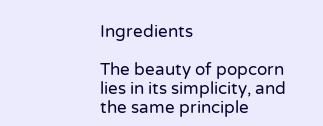Ingredients

The beauty of popcorn lies in its simplicity, and the same principle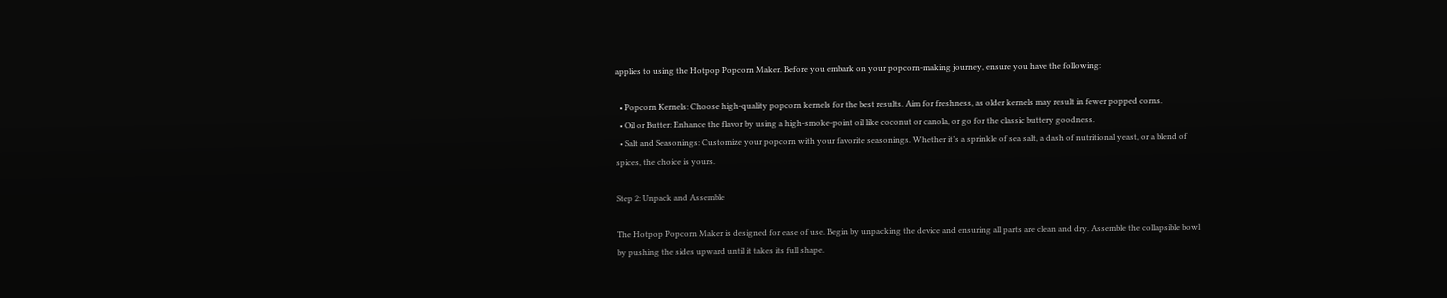applies to using the Hotpop Popcorn Maker. Before you embark on your popcorn-making journey, ensure you have the following:

  • Popcorn Kernels: Choose high-quality popcorn kernels for the best results. Aim for freshness, as older kernels may result in fewer popped corns.
  • Oil or Butter: Enhance the flavor by using a high-smoke-point oil like coconut or canola, or go for the classic buttery goodness.
  • Salt and Seasonings: Customize your popcorn with your favorite seasonings. Whether it’s a sprinkle of sea salt, a dash of nutritional yeast, or a blend of spices, the choice is yours.

Step 2: Unpack and Assemble

The Hotpop Popcorn Maker is designed for ease of use. Begin by unpacking the device and ensuring all parts are clean and dry. Assemble the collapsible bowl by pushing the sides upward until it takes its full shape.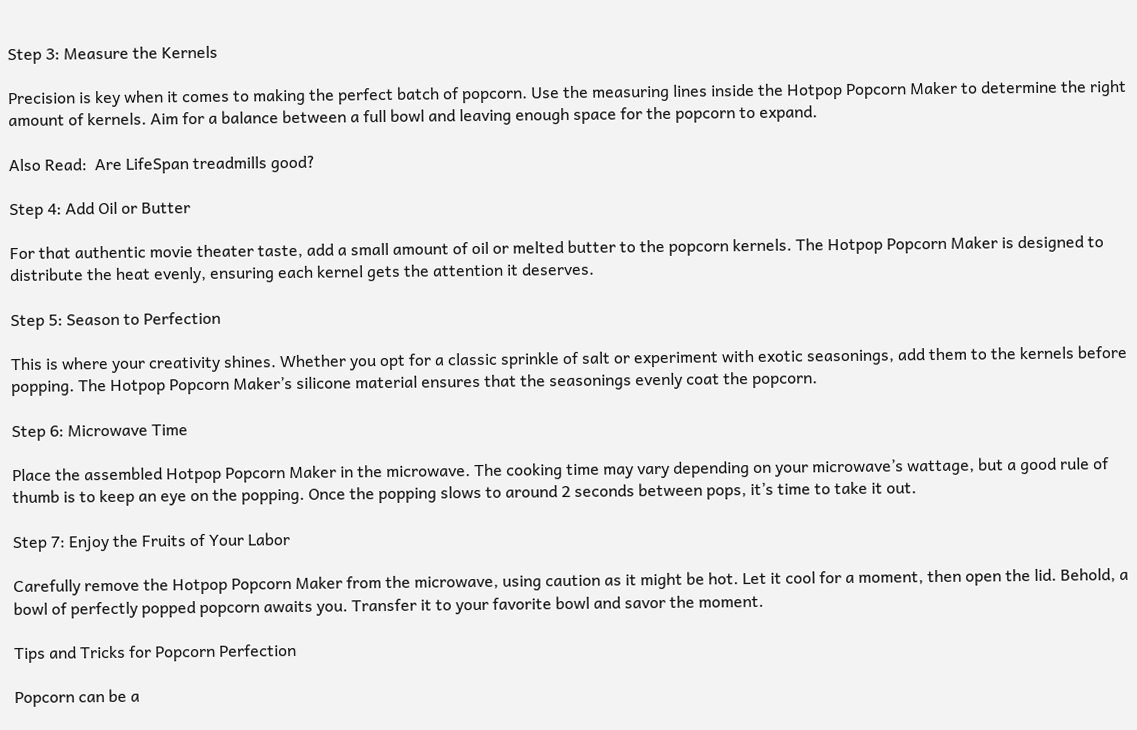Step 3: Measure the Kernels

Precision is key when it comes to making the perfect batch of popcorn. Use the measuring lines inside the Hotpop Popcorn Maker to determine the right amount of kernels. Aim for a balance between a full bowl and leaving enough space for the popcorn to expand.

Also Read:  Are LifeSpan treadmills good?

Step 4: Add Oil or Butter

For that authentic movie theater taste, add a small amount of oil or melted butter to the popcorn kernels. The Hotpop Popcorn Maker is designed to distribute the heat evenly, ensuring each kernel gets the attention it deserves.

Step 5: Season to Perfection

This is where your creativity shines. Whether you opt for a classic sprinkle of salt or experiment with exotic seasonings, add them to the kernels before popping. The Hotpop Popcorn Maker’s silicone material ensures that the seasonings evenly coat the popcorn.

Step 6: Microwave Time

Place the assembled Hotpop Popcorn Maker in the microwave. The cooking time may vary depending on your microwave’s wattage, but a good rule of thumb is to keep an eye on the popping. Once the popping slows to around 2 seconds between pops, it’s time to take it out.

Step 7: Enjoy the Fruits of Your Labor

Carefully remove the Hotpop Popcorn Maker from the microwave, using caution as it might be hot. Let it cool for a moment, then open the lid. Behold, a bowl of perfectly popped popcorn awaits you. Transfer it to your favorite bowl and savor the moment.

Tips and Tricks for Popcorn Perfection

Popcorn can be a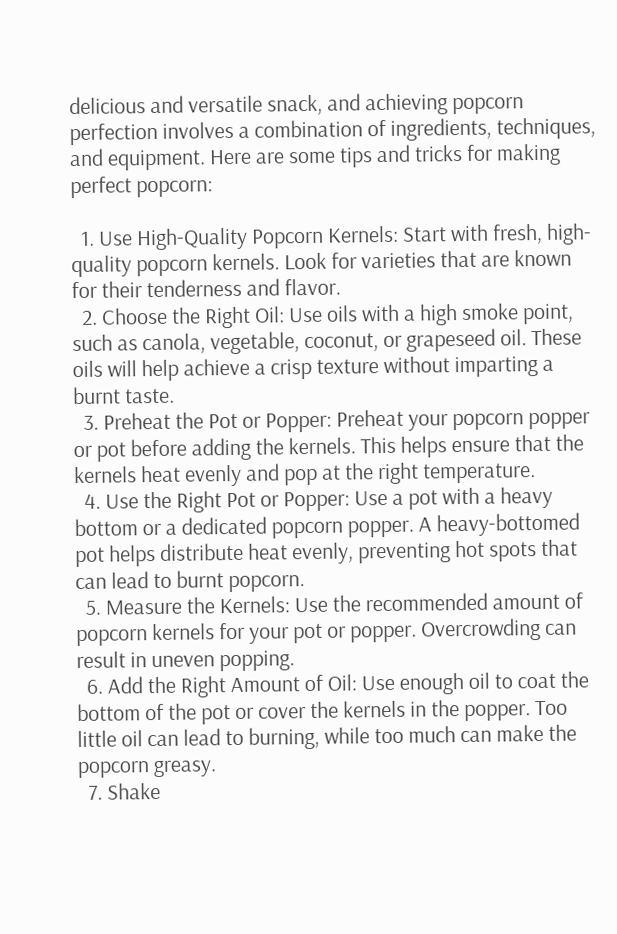delicious and versatile snack, and achieving popcorn perfection involves a combination of ingredients, techniques, and equipment. Here are some tips and tricks for making perfect popcorn:

  1. Use High-Quality Popcorn Kernels: Start with fresh, high-quality popcorn kernels. Look for varieties that are known for their tenderness and flavor.
  2. Choose the Right Oil: Use oils with a high smoke point, such as canola, vegetable, coconut, or grapeseed oil. These oils will help achieve a crisp texture without imparting a burnt taste.
  3. Preheat the Pot or Popper: Preheat your popcorn popper or pot before adding the kernels. This helps ensure that the kernels heat evenly and pop at the right temperature.
  4. Use the Right Pot or Popper: Use a pot with a heavy bottom or a dedicated popcorn popper. A heavy-bottomed pot helps distribute heat evenly, preventing hot spots that can lead to burnt popcorn.
  5. Measure the Kernels: Use the recommended amount of popcorn kernels for your pot or popper. Overcrowding can result in uneven popping.
  6. Add the Right Amount of Oil: Use enough oil to coat the bottom of the pot or cover the kernels in the popper. Too little oil can lead to burning, while too much can make the popcorn greasy.
  7. Shake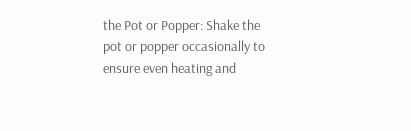the Pot or Popper: Shake the pot or popper occasionally to ensure even heating and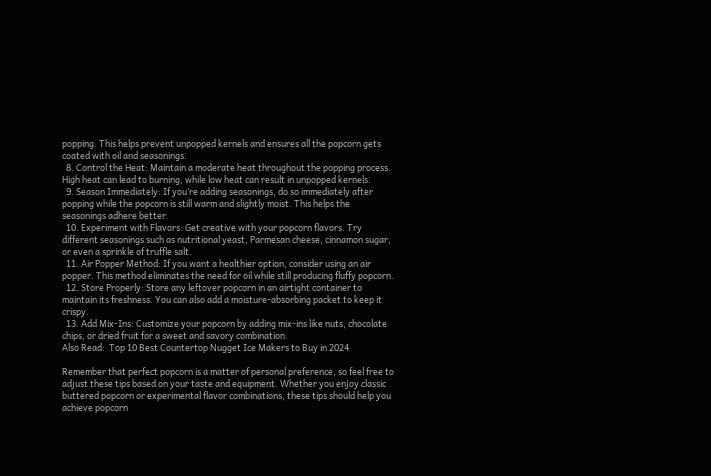popping. This helps prevent unpopped kernels and ensures all the popcorn gets coated with oil and seasonings.
  8. Control the Heat: Maintain a moderate heat throughout the popping process. High heat can lead to burning, while low heat can result in unpopped kernels.
  9. Season Immediately: If you’re adding seasonings, do so immediately after popping while the popcorn is still warm and slightly moist. This helps the seasonings adhere better.
  10. Experiment with Flavors: Get creative with your popcorn flavors. Try different seasonings such as nutritional yeast, Parmesan cheese, cinnamon sugar, or even a sprinkle of truffle salt.
  11. Air Popper Method: If you want a healthier option, consider using an air popper. This method eliminates the need for oil while still producing fluffy popcorn.
  12. Store Properly: Store any leftover popcorn in an airtight container to maintain its freshness. You can also add a moisture-absorbing packet to keep it crispy.
  13. Add Mix-Ins: Customize your popcorn by adding mix-ins like nuts, chocolate chips, or dried fruit for a sweet and savory combination.
Also Read:  Top 10 Best Countertop Nugget Ice Makers to Buy in 2024

Remember that perfect popcorn is a matter of personal preference, so feel free to adjust these tips based on your taste and equipment. Whether you enjoy classic buttered popcorn or experimental flavor combinations, these tips should help you achieve popcorn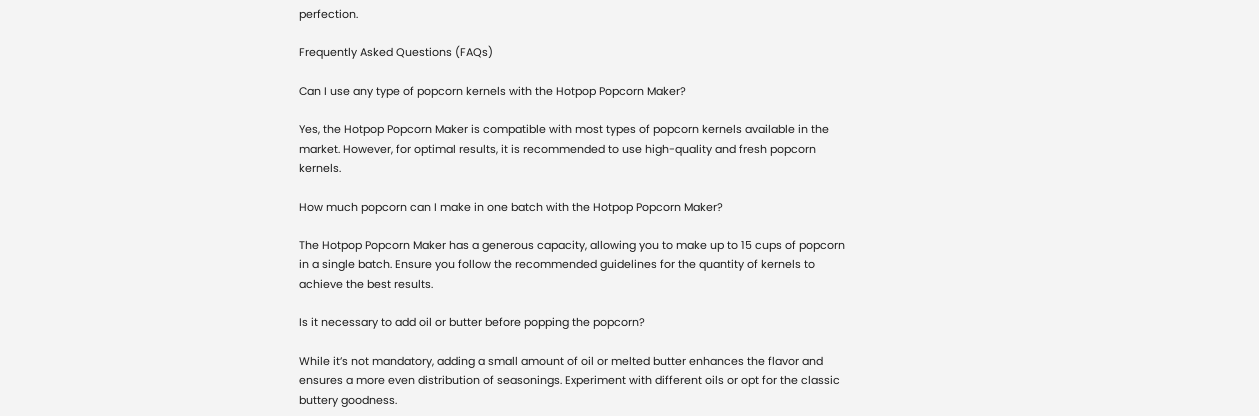perfection.

Frequently Asked Questions (FAQs)

Can I use any type of popcorn kernels with the Hotpop Popcorn Maker?

Yes, the Hotpop Popcorn Maker is compatible with most types of popcorn kernels available in the market. However, for optimal results, it is recommended to use high-quality and fresh popcorn kernels.

How much popcorn can I make in one batch with the Hotpop Popcorn Maker?

The Hotpop Popcorn Maker has a generous capacity, allowing you to make up to 15 cups of popcorn in a single batch. Ensure you follow the recommended guidelines for the quantity of kernels to achieve the best results.

Is it necessary to add oil or butter before popping the popcorn?

While it’s not mandatory, adding a small amount of oil or melted butter enhances the flavor and ensures a more even distribution of seasonings. Experiment with different oils or opt for the classic buttery goodness.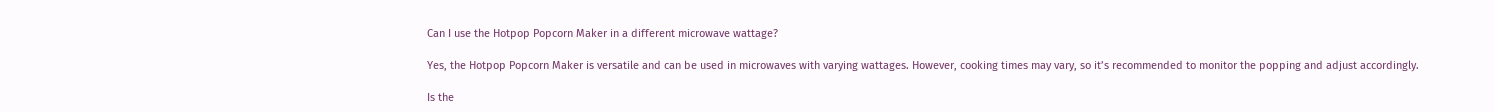Can I use the Hotpop Popcorn Maker in a different microwave wattage?

Yes, the Hotpop Popcorn Maker is versatile and can be used in microwaves with varying wattages. However, cooking times may vary, so it’s recommended to monitor the popping and adjust accordingly.

Is the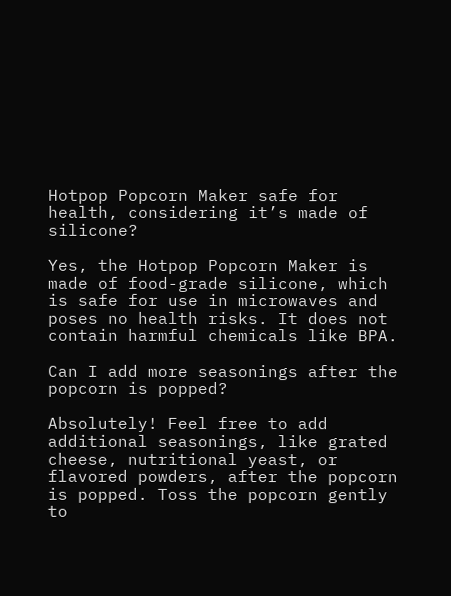Hotpop Popcorn Maker safe for health, considering it’s made of silicone?

Yes, the Hotpop Popcorn Maker is made of food-grade silicone, which is safe for use in microwaves and poses no health risks. It does not contain harmful chemicals like BPA.

Can I add more seasonings after the popcorn is popped?

Absolutely! Feel free to add additional seasonings, like grated cheese, nutritional yeast, or flavored powders, after the popcorn is popped. Toss the popcorn gently to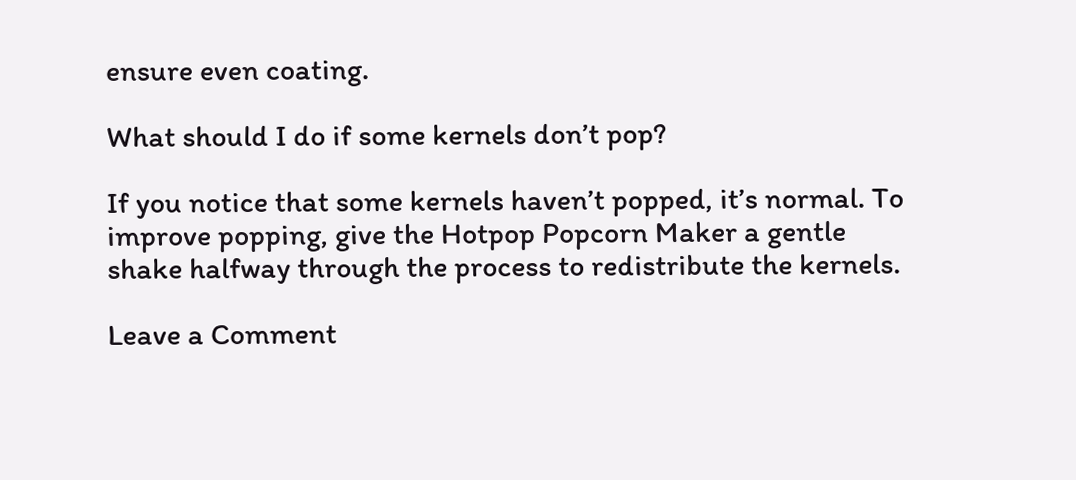ensure even coating.

What should I do if some kernels don’t pop?

If you notice that some kernels haven’t popped, it’s normal. To improve popping, give the Hotpop Popcorn Maker a gentle shake halfway through the process to redistribute the kernels.

Leave a Comment